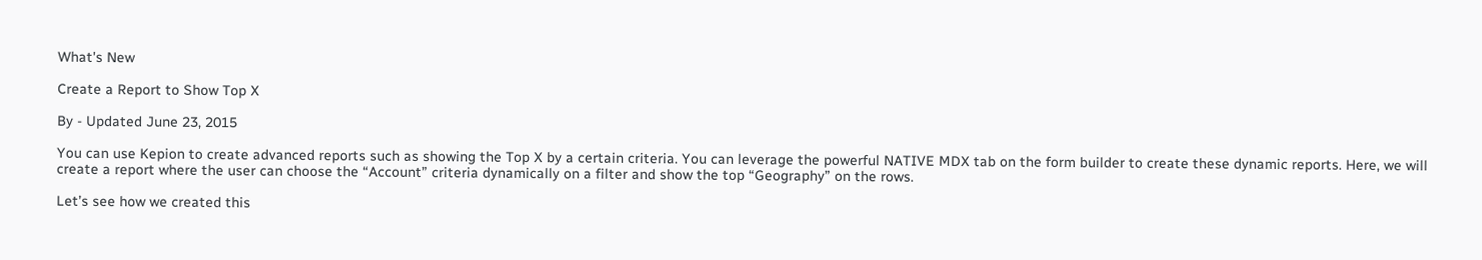What's New

Create a Report to Show Top X

By - Updated June 23, 2015

You can use Kepion to create advanced reports such as showing the Top X by a certain criteria. You can leverage the powerful NATIVE MDX tab on the form builder to create these dynamic reports. Here, we will create a report where the user can choose the “Account” criteria dynamically on a filter and show the top “Geography” on the rows.

Let’s see how we created this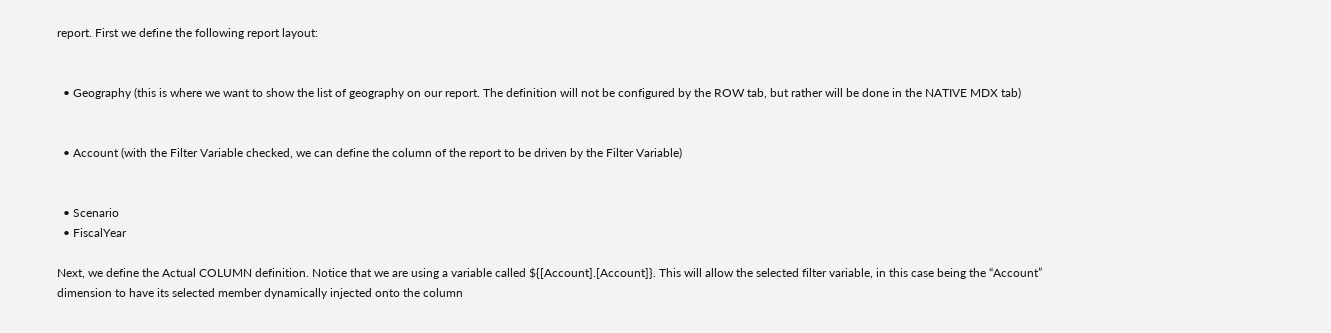report. First we define the following report layout:


  • Geography (this is where we want to show the list of geography on our report. The definition will not be configured by the ROW tab, but rather will be done in the NATIVE MDX tab)


  • Account (with the Filter Variable checked, we can define the column of the report to be driven by the Filter Variable)


  • Scenario
  • FiscalYear

Next, we define the Actual COLUMN definition. Notice that we are using a variable called ${[Account].[Account]}. This will allow the selected filter variable, in this case being the “Account” dimension to have its selected member dynamically injected onto the column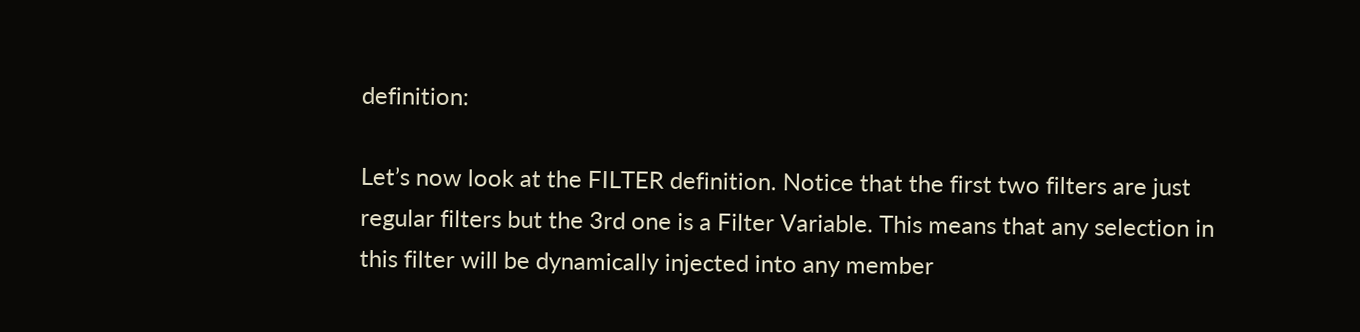definition:

Let’s now look at the FILTER definition. Notice that the first two filters are just regular filters but the 3rd one is a Filter Variable. This means that any selection in this filter will be dynamically injected into any member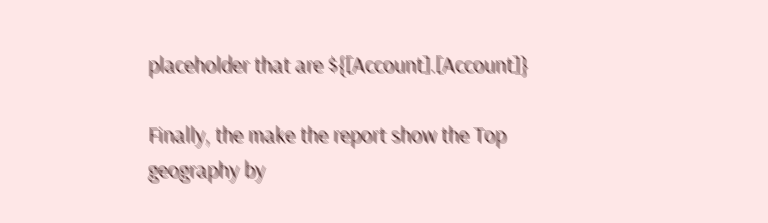placeholder that are ${[Account].[Account]}

Finally, the make the report show the Top geography by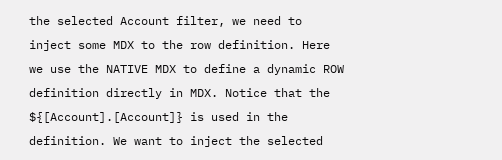the selected Account filter, we need to inject some MDX to the row definition. Here we use the NATIVE MDX to define a dynamic ROW definition directly in MDX. Notice that the ${[Account].[Account]} is used in the definition. We want to inject the selected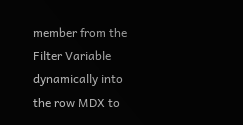member from the Filter Variable dynamically into the row MDX to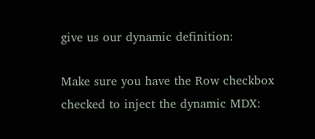give us our dynamic definition:

Make sure you have the Row checkbox checked to inject the dynamic MDX: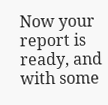Now your report is ready, and with some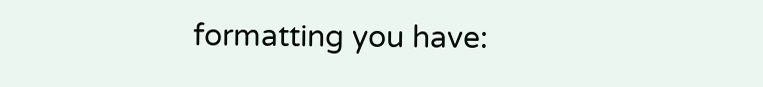formatting you have: